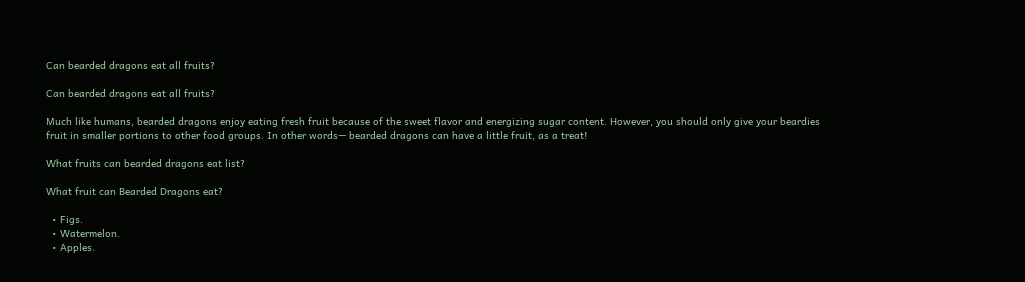Can bearded dragons eat all fruits?

Can bearded dragons eat all fruits?

Much like humans, bearded dragons enjoy eating fresh fruit because of the sweet flavor and energizing sugar content. However, you should only give your beardies fruit in smaller portions to other food groups. In other words— bearded dragons can have a little fruit, as a treat!

What fruits can bearded dragons eat list?

What fruit can Bearded Dragons eat?

  • Figs.
  • Watermelon.
  • Apples.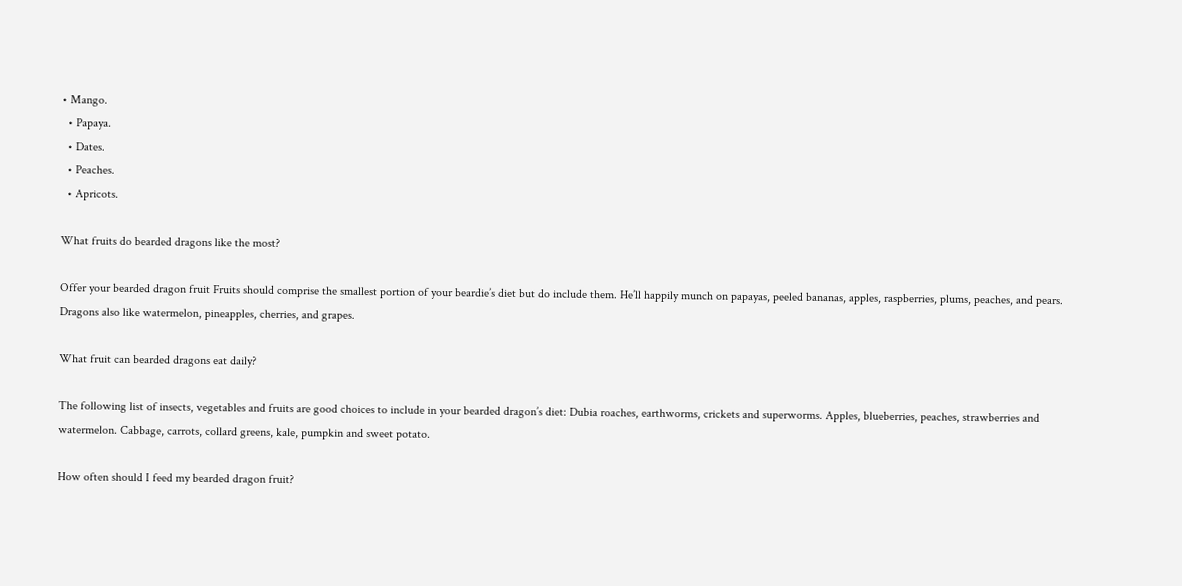• Mango.
  • Papaya.
  • Dates.
  • Peaches.
  • Apricots.

What fruits do bearded dragons like the most?

Offer your bearded dragon fruit Fruits should comprise the smallest portion of your beardie’s diet but do include them. He’ll happily munch on papayas, peeled bananas, apples, raspberries, plums, peaches, and pears. Dragons also like watermelon, pineapples, cherries, and grapes.

What fruit can bearded dragons eat daily?

The following list of insects, vegetables and fruits are good choices to include in your bearded dragon’s diet: Dubia roaches, earthworms, crickets and superworms. Apples, blueberries, peaches, strawberries and watermelon. Cabbage, carrots, collard greens, kale, pumpkin and sweet potato.

How often should I feed my bearded dragon fruit?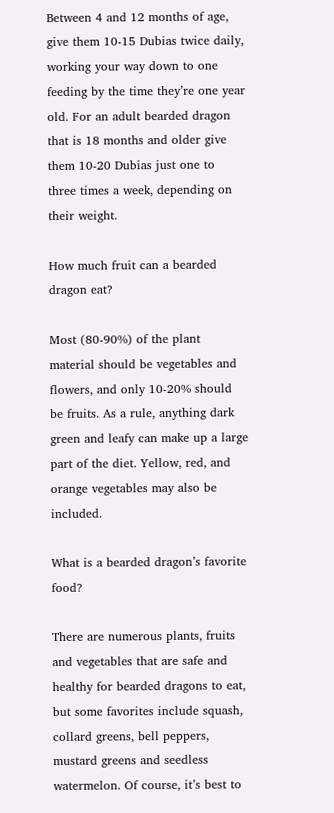Between 4 and 12 months of age, give them 10-15 Dubias twice daily, working your way down to one feeding by the time they’re one year old. For an adult bearded dragon that is 18 months and older give them 10-20 Dubias just one to three times a week, depending on their weight.

How much fruit can a bearded dragon eat?

Most (80-90%) of the plant material should be vegetables and flowers, and only 10-20% should be fruits. As a rule, anything dark green and leafy can make up a large part of the diet. Yellow, red, and orange vegetables may also be included.

What is a bearded dragon’s favorite food?

There are numerous plants, fruits and vegetables that are safe and healthy for bearded dragons to eat, but some favorites include squash, collard greens, bell peppers, mustard greens and seedless watermelon. Of course, it’s best to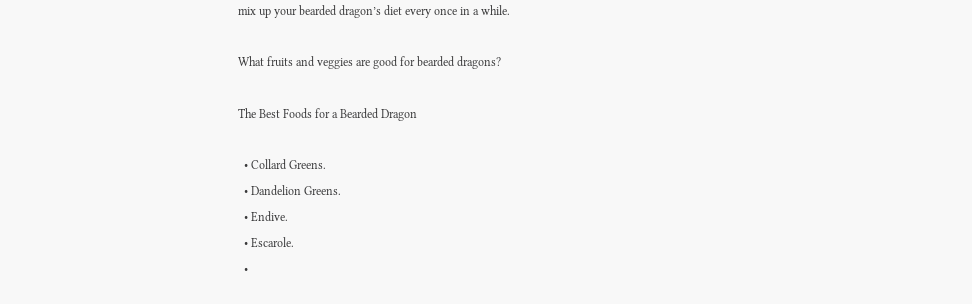mix up your bearded dragon’s diet every once in a while.

What fruits and veggies are good for bearded dragons?

The Best Foods for a Bearded Dragon

  • Collard Greens.
  • Dandelion Greens.
  • Endive.
  • Escarole.
  •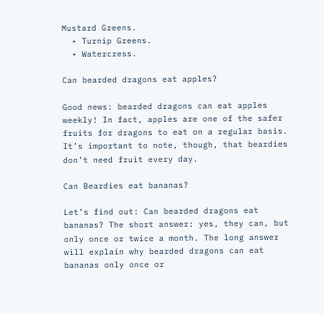Mustard Greens.
  • Turnip Greens.
  • Watercress.

Can bearded dragons eat apples?

Good news: bearded dragons can eat apples weekly! In fact, apples are one of the safer fruits for dragons to eat on a regular basis. It’s important to note, though, that beardies don’t need fruit every day.

Can Beardies eat bananas?

Let’s find out: Can bearded dragons eat bananas? The short answer: yes, they can, but only once or twice a month. The long answer will explain why bearded dragons can eat bananas only once or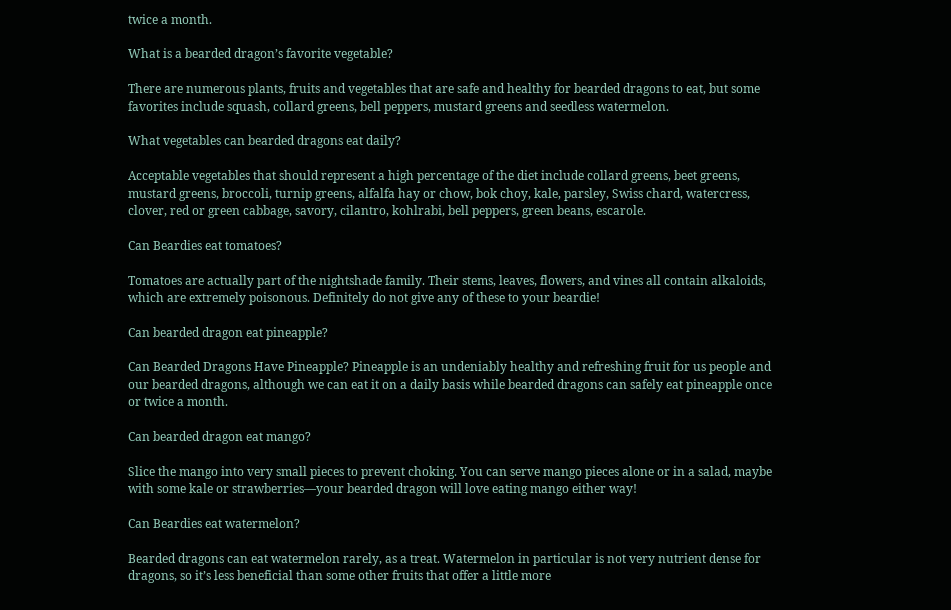twice a month.

What is a bearded dragon’s favorite vegetable?

There are numerous plants, fruits and vegetables that are safe and healthy for bearded dragons to eat, but some favorites include squash, collard greens, bell peppers, mustard greens and seedless watermelon.

What vegetables can bearded dragons eat daily?

Acceptable vegetables that should represent a high percentage of the diet include collard greens, beet greens, mustard greens, broccoli, turnip greens, alfalfa hay or chow, bok choy, kale, parsley, Swiss chard, watercress, clover, red or green cabbage, savory, cilantro, kohlrabi, bell peppers, green beans, escarole.

Can Beardies eat tomatoes?

Tomatoes are actually part of the nightshade family. Their stems, leaves, flowers, and vines all contain alkaloids, which are extremely poisonous. Definitely do not give any of these to your beardie!

Can bearded dragon eat pineapple?

Can Bearded Dragons Have Pineapple? Pineapple is an undeniably healthy and refreshing fruit for us people and our bearded dragons, although we can eat it on a daily basis while bearded dragons can safely eat pineapple once or twice a month.

Can bearded dragon eat mango?

Slice the mango into very small pieces to prevent choking. You can serve mango pieces alone or in a salad, maybe with some kale or strawberries—your bearded dragon will love eating mango either way!

Can Beardies eat watermelon?

Bearded dragons can eat watermelon rarely, as a treat. Watermelon in particular is not very nutrient dense for dragons, so it’s less beneficial than some other fruits that offer a little more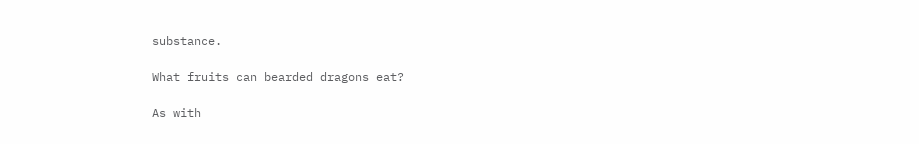substance.

What fruits can bearded dragons eat?

As with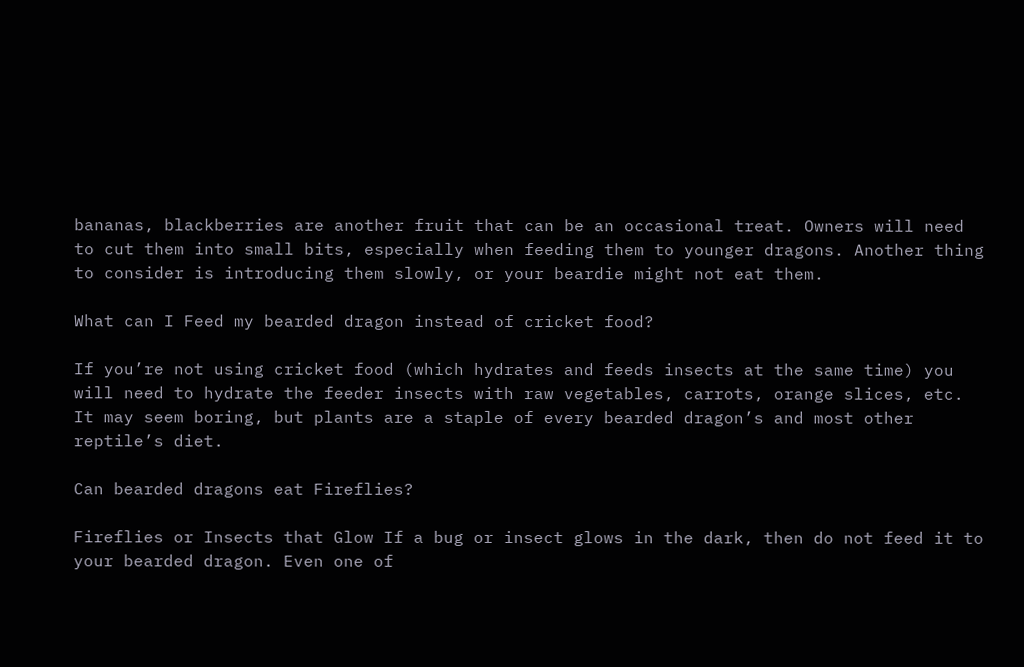bananas, blackberries are another fruit that can be an occasional treat. Owners will need to cut them into small bits, especially when feeding them to younger dragons. Another thing to consider is introducing them slowly, or your beardie might not eat them.

What can I Feed my bearded dragon instead of cricket food?

If you’re not using cricket food (which hydrates and feeds insects at the same time) you will need to hydrate the feeder insects with raw vegetables, carrots, orange slices, etc. It may seem boring, but plants are a staple of every bearded dragon’s and most other reptile’s diet.

Can bearded dragons eat Fireflies?

Fireflies or Insects that Glow If a bug or insect glows in the dark, then do not feed it to your bearded dragon. Even one of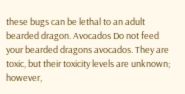these bugs can be lethal to an adult bearded dragon. Avocados Do not feed your bearded dragons avocados. They are toxic, but their toxicity levels are unknown; however,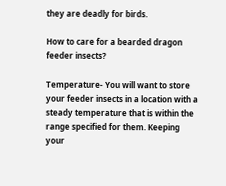they are deadly for birds.

How to care for a bearded dragon feeder insects?

Temperature- You will want to store your feeder insects in a location with a steady temperature that is within the range specified for them. Keeping your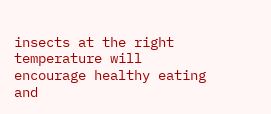insects at the right temperature will encourage healthy eating and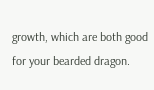growth, which are both good for your bearded dragon.